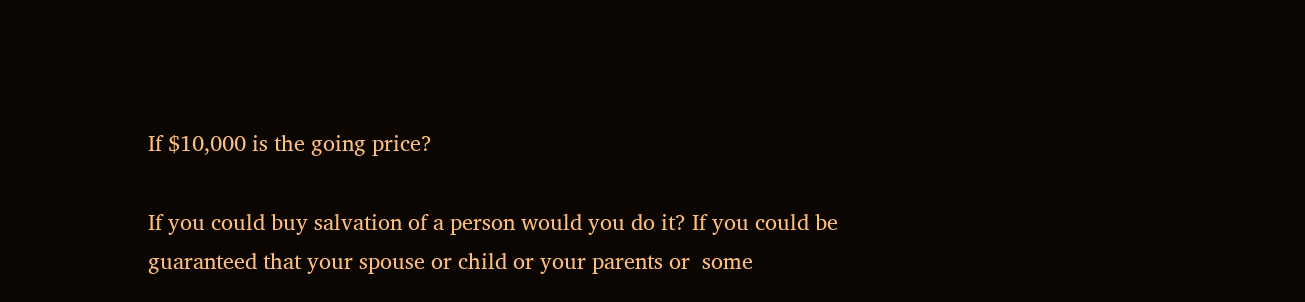If $10,000 is the going price?

If you could buy salvation of a person would you do it? If you could be guaranteed that your spouse or child or your parents or  some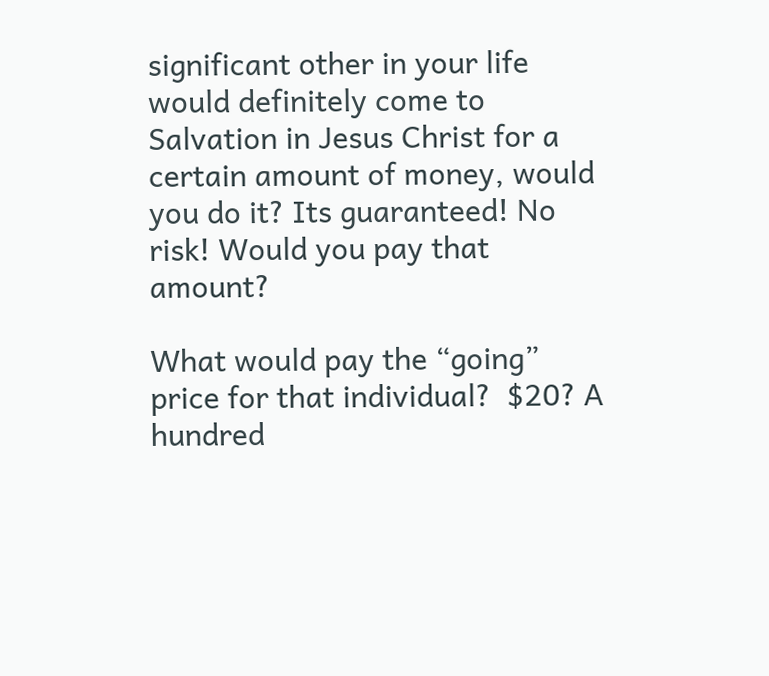significant other in your life would definitely come to Salvation in Jesus Christ for a certain amount of money, would you do it? Its guaranteed! No risk! Would you pay that amount?

What would pay the “going” price for that individual?  $20? A hundred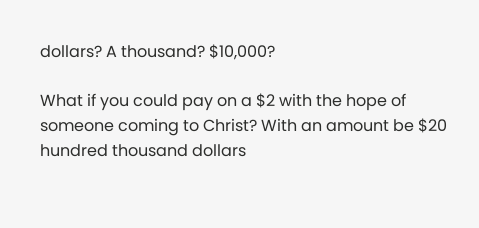dollars? A thousand? $10,000?

What if you could pay on a $2 with the hope of someone coming to Christ? With an amount be $20 hundred thousand dollars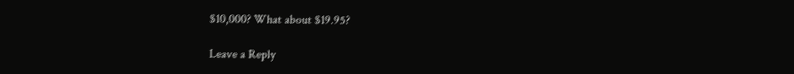$10,000? What about $19.95?

Leave a Reply